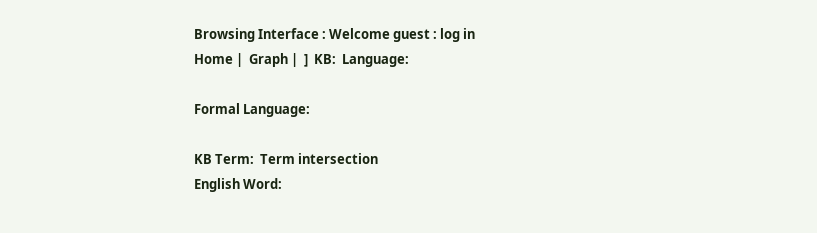Browsing Interface : Welcome guest : log in
Home |  Graph |  ]  KB:  Language:

Formal Language:

KB Term:  Term intersection
English Word: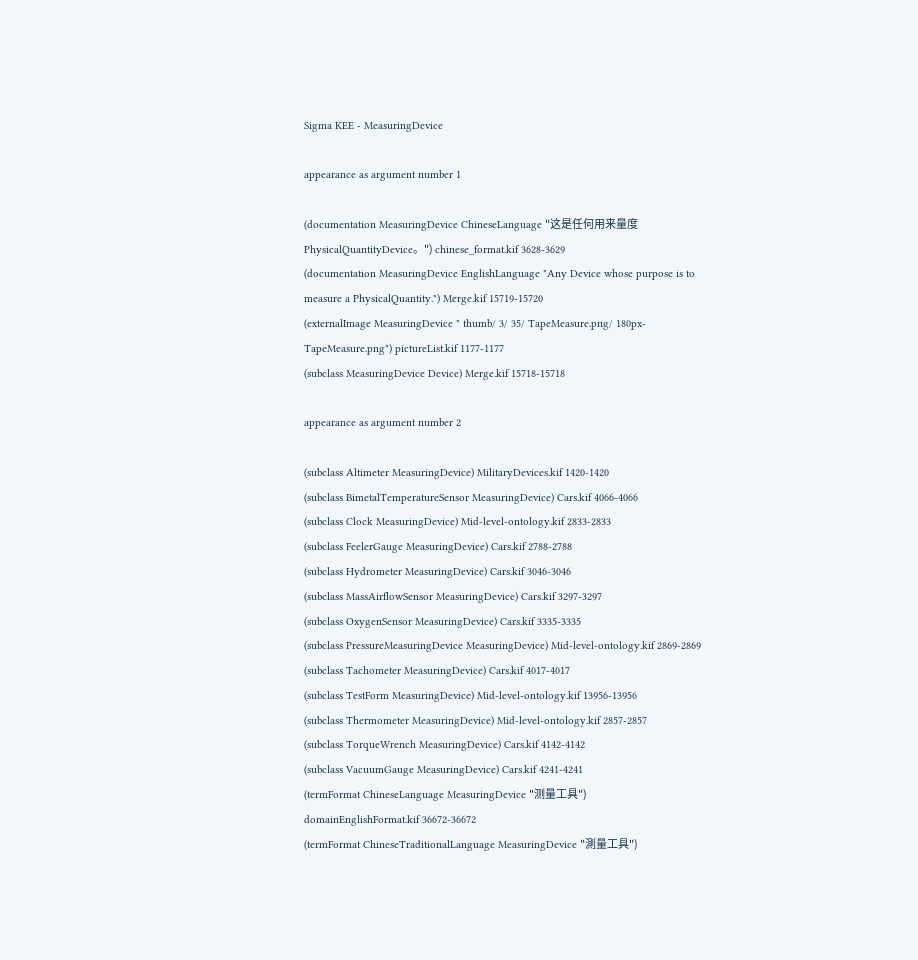Sigma KEE - MeasuringDevice

appearance as argument number 1

(documentation MeasuringDevice ChineseLanguage "这是任何用来量度 PhysicalQuantityDevice。") chinese_format.kif 3628-3629
(documentation MeasuringDevice EnglishLanguage "Any Device whose purpose is to measure a PhysicalQuantity.") Merge.kif 15719-15720
(externalImage MeasuringDevice " thumb/ 3/ 35/ TapeMeasure.png/ 180px-TapeMeasure.png") pictureList.kif 1177-1177
(subclass MeasuringDevice Device) Merge.kif 15718-15718

appearance as argument number 2

(subclass Altimeter MeasuringDevice) MilitaryDevices.kif 1420-1420
(subclass BimetalTemperatureSensor MeasuringDevice) Cars.kif 4066-4066
(subclass Clock MeasuringDevice) Mid-level-ontology.kif 2833-2833
(subclass FeelerGauge MeasuringDevice) Cars.kif 2788-2788
(subclass Hydrometer MeasuringDevice) Cars.kif 3046-3046
(subclass MassAirflowSensor MeasuringDevice) Cars.kif 3297-3297
(subclass OxygenSensor MeasuringDevice) Cars.kif 3335-3335
(subclass PressureMeasuringDevice MeasuringDevice) Mid-level-ontology.kif 2869-2869
(subclass Tachometer MeasuringDevice) Cars.kif 4017-4017
(subclass TestForm MeasuringDevice) Mid-level-ontology.kif 13956-13956
(subclass Thermometer MeasuringDevice) Mid-level-ontology.kif 2857-2857
(subclass TorqueWrench MeasuringDevice) Cars.kif 4142-4142
(subclass VacuumGauge MeasuringDevice) Cars.kif 4241-4241
(termFormat ChineseLanguage MeasuringDevice "测量工具") domainEnglishFormat.kif 36672-36672
(termFormat ChineseTraditionalLanguage MeasuringDevice "測量工具")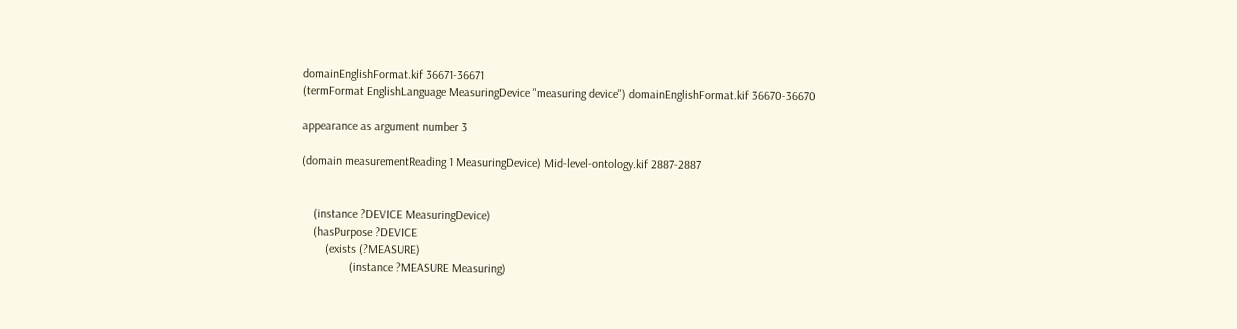domainEnglishFormat.kif 36671-36671
(termFormat EnglishLanguage MeasuringDevice "measuring device") domainEnglishFormat.kif 36670-36670

appearance as argument number 3

(domain measurementReading 1 MeasuringDevice) Mid-level-ontology.kif 2887-2887


    (instance ?DEVICE MeasuringDevice)
    (hasPurpose ?DEVICE
        (exists (?MEASURE)
                (instance ?MEASURE Measuring)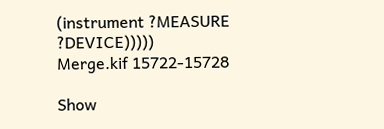(instrument ?MEASURE ?DEVICE)))))
Merge.kif 15722-15728

Show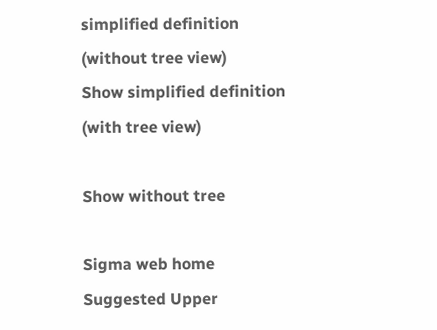simplified definition (without tree view)
Show simplified definition (with tree view)

Show without tree

Sigma web home      Suggested Upper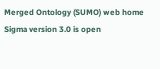Merged Ontology (SUMO) web home
Sigma version 3.0 is open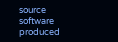source software produced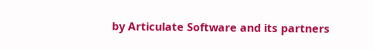by Articulate Software and its partners